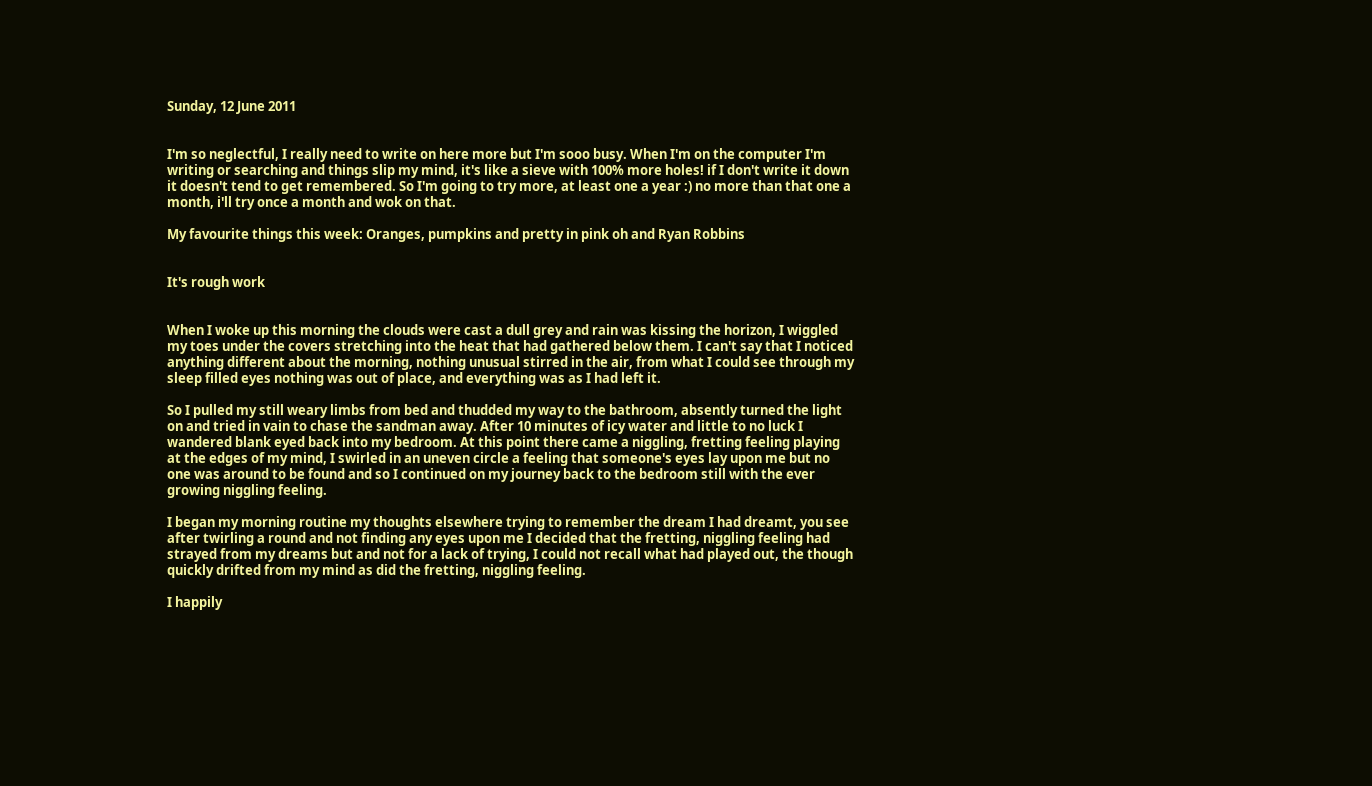Sunday, 12 June 2011


I'm so neglectful, I really need to write on here more but I'm sooo busy. When I'm on the computer I'm writing or searching and things slip my mind, it's like a sieve with 100% more holes! if I don't write it down it doesn't tend to get remembered. So I'm going to try more, at least one a year :) no more than that one a month, i'll try once a month and wok on that.

My favourite things this week: Oranges, pumpkins and pretty in pink oh and Ryan Robbins


It's rough work


When I woke up this morning the clouds were cast a dull grey and rain was kissing the horizon, I wiggled my toes under the covers stretching into the heat that had gathered below them. I can't say that I noticed anything different about the morning, nothing unusual stirred in the air, from what I could see through my sleep filled eyes nothing was out of place, and everything was as I had left it.

So I pulled my still weary limbs from bed and thudded my way to the bathroom, absently turned the light on and tried in vain to chase the sandman away. After 10 minutes of icy water and little to no luck I wandered blank eyed back into my bedroom. At this point there came a niggling, fretting feeling playing at the edges of my mind, I swirled in an uneven circle a feeling that someone's eyes lay upon me but no one was around to be found and so I continued on my journey back to the bedroom still with the ever growing niggling feeling.

I began my morning routine my thoughts elsewhere trying to remember the dream I had dreamt, you see after twirling a round and not finding any eyes upon me I decided that the fretting, niggling feeling had strayed from my dreams but and not for a lack of trying, I could not recall what had played out, the though quickly drifted from my mind as did the fretting, niggling feeling.

I happily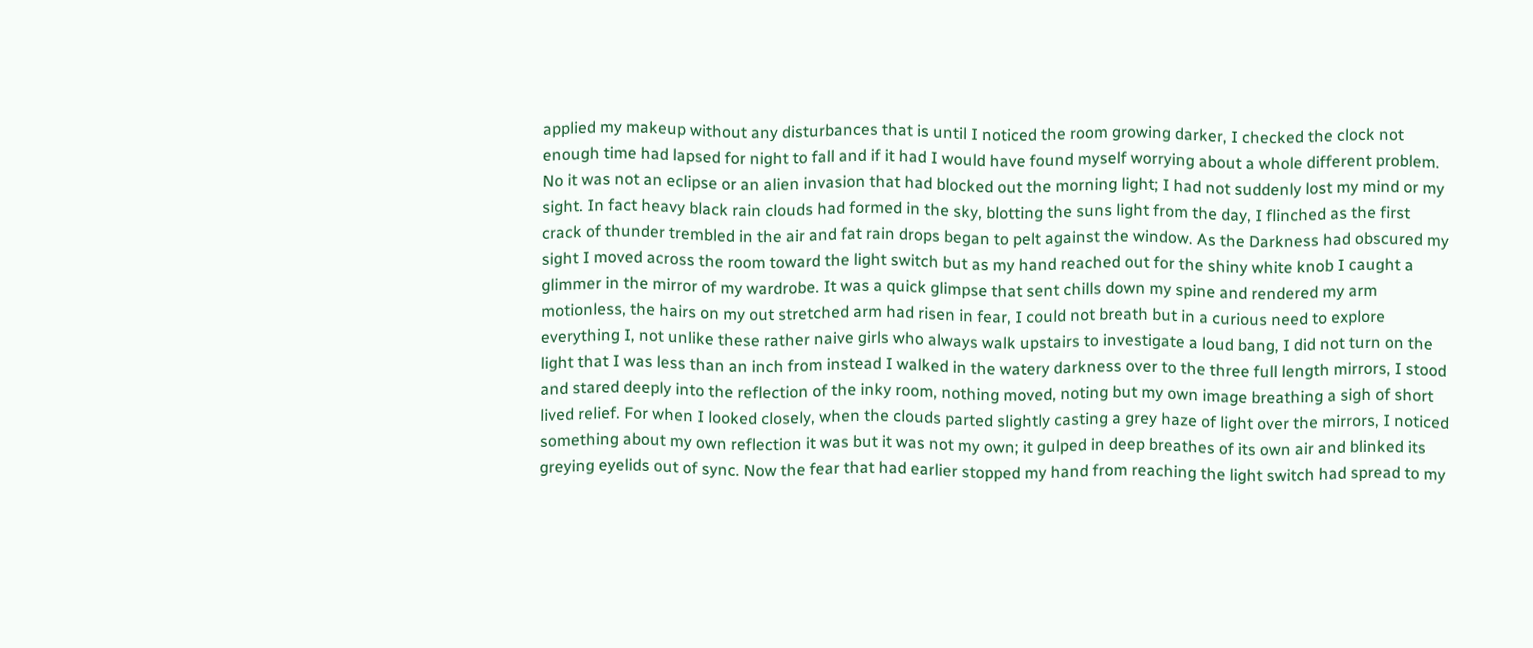applied my makeup without any disturbances that is until I noticed the room growing darker, I checked the clock not enough time had lapsed for night to fall and if it had I would have found myself worrying about a whole different problem. No it was not an eclipse or an alien invasion that had blocked out the morning light; I had not suddenly lost my mind or my sight. In fact heavy black rain clouds had formed in the sky, blotting the suns light from the day, I flinched as the first crack of thunder trembled in the air and fat rain drops began to pelt against the window. As the Darkness had obscured my sight I moved across the room toward the light switch but as my hand reached out for the shiny white knob I caught a glimmer in the mirror of my wardrobe. It was a quick glimpse that sent chills down my spine and rendered my arm motionless, the hairs on my out stretched arm had risen in fear, I could not breath but in a curious need to explore everything I, not unlike these rather naive girls who always walk upstairs to investigate a loud bang, I did not turn on the light that I was less than an inch from instead I walked in the watery darkness over to the three full length mirrors, I stood and stared deeply into the reflection of the inky room, nothing moved, noting but my own image breathing a sigh of short lived relief. For when I looked closely, when the clouds parted slightly casting a grey haze of light over the mirrors, I noticed something about my own reflection it was but it was not my own; it gulped in deep breathes of its own air and blinked its greying eyelids out of sync. Now the fear that had earlier stopped my hand from reaching the light switch had spread to my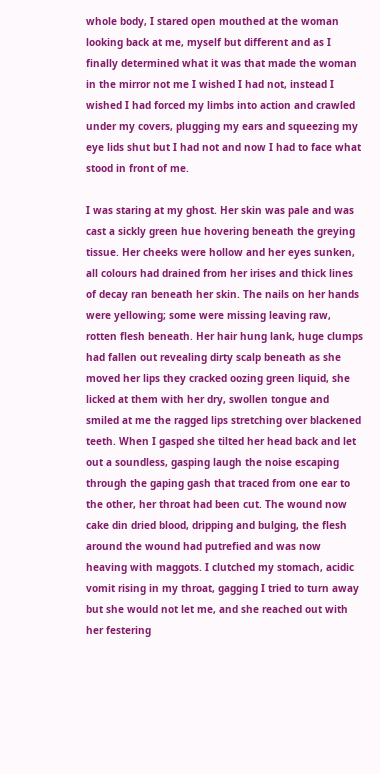whole body, I stared open mouthed at the woman looking back at me, myself but different and as I finally determined what it was that made the woman in the mirror not me I wished I had not, instead I wished I had forced my limbs into action and crawled under my covers, plugging my ears and squeezing my eye lids shut but I had not and now I had to face what stood in front of me.

I was staring at my ghost. Her skin was pale and was cast a sickly green hue hovering beneath the greying tissue. Her cheeks were hollow and her eyes sunken, all colours had drained from her irises and thick lines of decay ran beneath her skin. The nails on her hands were yellowing; some were missing leaving raw, rotten flesh beneath. Her hair hung lank, huge clumps had fallen out revealing dirty scalp beneath as she moved her lips they cracked oozing green liquid, she licked at them with her dry, swollen tongue and smiled at me the ragged lips stretching over blackened teeth. When I gasped she tilted her head back and let out a soundless, gasping laugh the noise escaping through the gaping gash that traced from one ear to the other, her throat had been cut. The wound now cake din dried blood, dripping and bulging, the flesh around the wound had putrefied and was now heaving with maggots. I clutched my stomach, acidic vomit rising in my throat, gagging I tried to turn away but she would not let me, and she reached out with her festering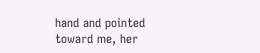hand and pointed toward me, her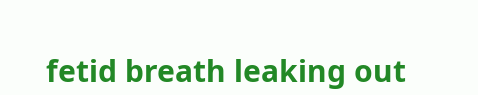fetid breath leaking out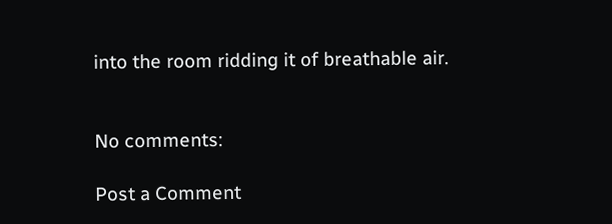into the room ridding it of breathable air.


No comments:

Post a Comment